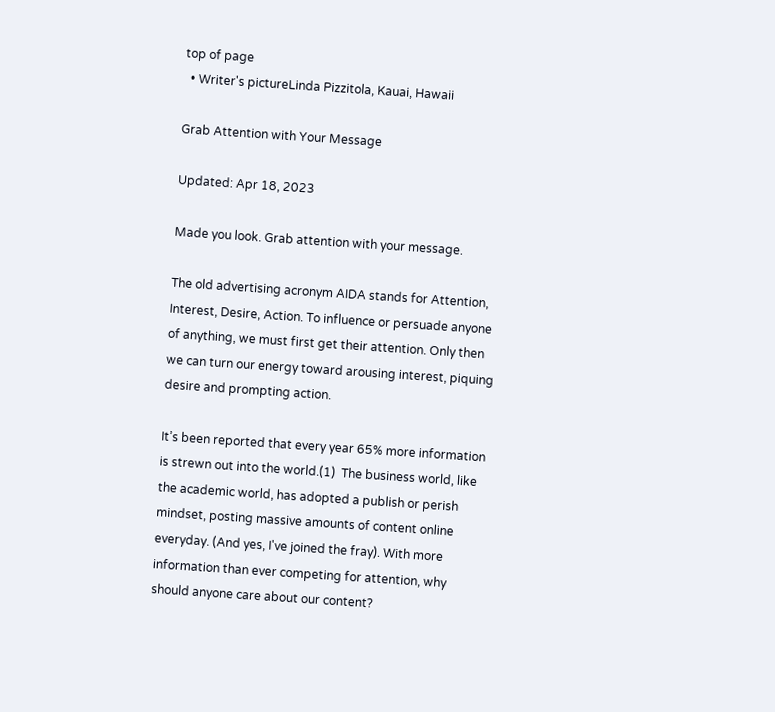top of page
  • Writer's pictureLinda Pizzitola, Kauai, Hawaii

Grab Attention with Your Message

Updated: Apr 18, 2023

Made you look. Grab attention with your message.

The old advertising acronym AIDA stands for Attention, Interest, Desire, Action. To influence or persuade anyone of anything, we must first get their attention. Only then we can turn our energy toward arousing interest, piquing desire and prompting action.

It’s been reported that every year 65% more information is strewn out into the world.(1)  The business world, like the academic world, has adopted a publish or perish mindset, posting massive amounts of content online everyday. (And yes, I've joined the fray). With more information than ever competing for attention, why should anyone care about our content?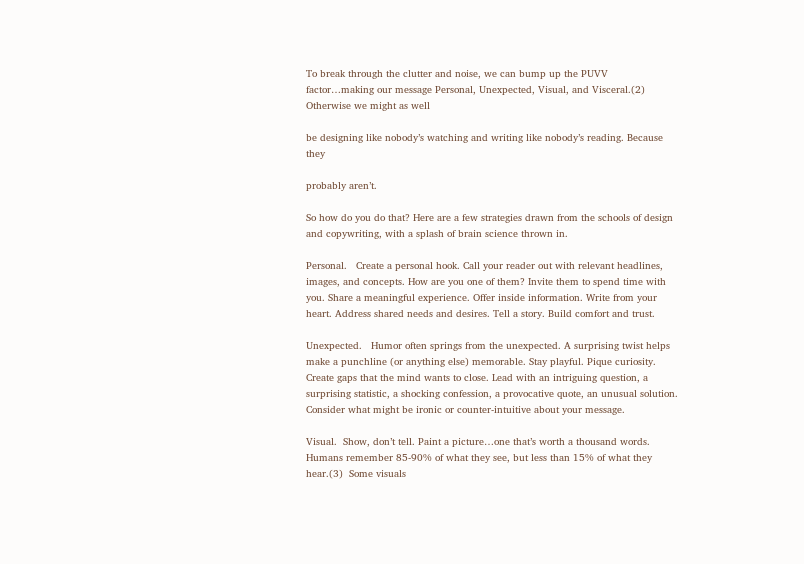To break through the clutter and noise, we can bump up the PUVV factor…making our message Personal, Unexpected, Visual, and Visceral.(2) Otherwise we might as well

be designing like nobody’s watching and writing like nobody’s reading. Because they

probably aren’t.

So how do you do that? Here are a few strategies drawn from the schools of design and copywriting, with a splash of brain science thrown in.

Personal.   Create a personal hook. Call your reader out with relevant headlines, images, and concepts. How are you one of them? Invite them to spend time with you. Share a meaningful experience. Offer inside information. Write from your heart. Address shared needs and desires. Tell a story. Build comfort and trust.

Unexpected.   Humor often springs from the unexpected. A surprising twist helps make a punchline (or anything else) memorable. Stay playful. Pique curiosity. Create gaps that the mind wants to close. Lead with an intriguing question, a surprising statistic, a shocking confession, a provocative quote, an unusual solution. Consider what might be ironic or counter-intuitive about your message.

Visual.  Show, don’t tell. Paint a picture…one that’s worth a thousand words. Humans remember 85-90% of what they see, but less than 15% of what they hear.(3)  Some visuals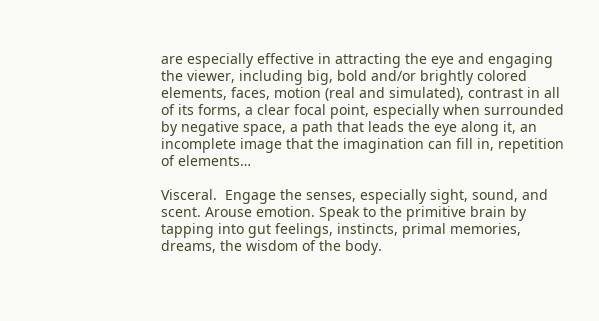are especially effective in attracting the eye and engaging the viewer, including big, bold and/or brightly colored elements, faces, motion (real and simulated), contrast in all of its forms, a clear focal point, especially when surrounded by negative space, a path that leads the eye along it, an incomplete image that the imagination can fill in, repetition of elements…

Visceral.  Engage the senses, especially sight, sound, and scent. Arouse emotion. Speak to the primitive brain by tapping into gut feelings, instincts, primal memories, dreams, the wisdom of the body.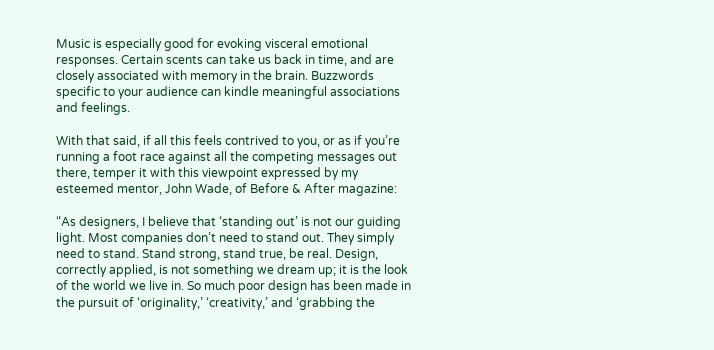Music is especially good for evoking visceral emotional responses. Certain scents can take us back in time, and are closely associated with memory in the brain. Buzzwords specific to your audience can kindle meaningful associations and feelings.

With that said, if all this feels contrived to you, or as if you’re running a foot race against all the competing messages out there, temper it with this viewpoint expressed by my esteemed mentor, John Wade, of Before & After magazine:

“As designers, I believe that ‘standing out’ is not our guiding light. Most companies don’t need to stand out. They simply need to stand. Stand strong, stand true, be real. Design, correctly applied, is not something we dream up; it is the look of the world we live in. So much poor design has been made in the pursuit of ‘originality,’ ‘creativity,’ and ‘grabbing the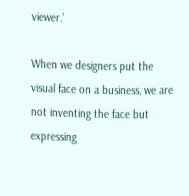viewer.’

When we designers put the visual face on a business, we are not inventing the face but expressing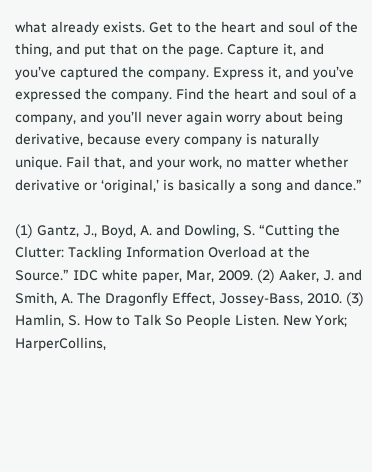what already exists. Get to the heart and soul of the thing, and put that on the page. Capture it, and you’ve captured the company. Express it, and you’ve expressed the company. Find the heart and soul of a company, and you’ll never again worry about being derivative, because every company is naturally unique. Fail that, and your work, no matter whether derivative or ‘original,’ is basically a song and dance.”

(1) Gantz, J., Boyd, A. and Dowling, S. “Cutting the Clutter: Tackling Information Overload at the     Source.” IDC white paper, Mar, 2009. (2) Aaker, J. and Smith, A. The Dragonfly Effect, Jossey-Bass, 2010. (3) Hamlin, S. How to Talk So People Listen. New York; HarperCollins,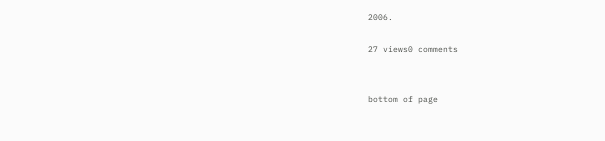2006.

27 views0 comments


bottom of page